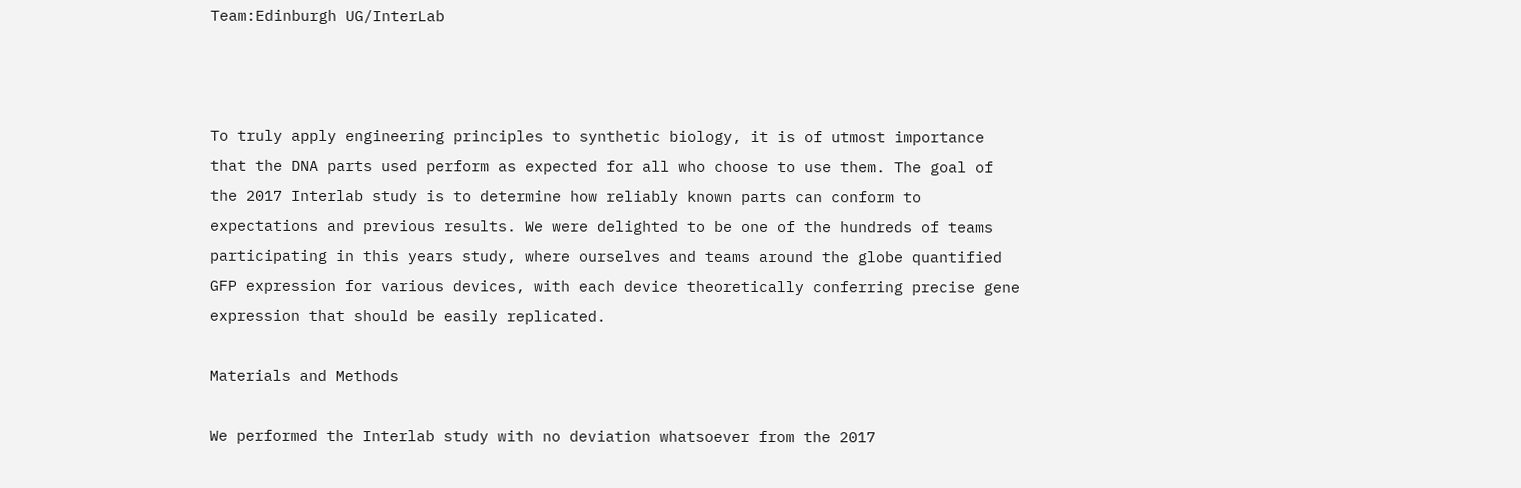Team:Edinburgh UG/InterLab



To truly apply engineering principles to synthetic biology, it is of utmost importance that the DNA parts used perform as expected for all who choose to use them. The goal of the 2017 Interlab study is to determine how reliably known parts can conform to expectations and previous results. We were delighted to be one of the hundreds of teams participating in this years study, where ourselves and teams around the globe quantified GFP expression for various devices, with each device theoretically conferring precise gene expression that should be easily replicated.

Materials and Methods

We performed the Interlab study with no deviation whatsoever from the 2017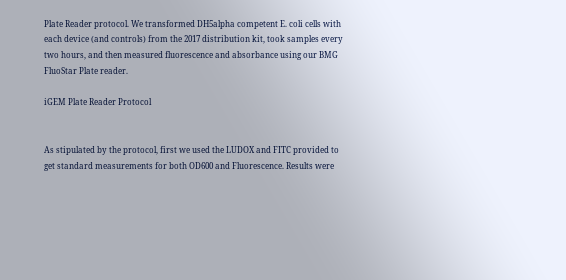Plate Reader protocol. We transformed DH5alpha competent E. coli cells with each device (and controls) from the 2017 distribution kit, took samples every two hours, and then measured fluorescence and absorbance using our BMG FluoStar Plate reader.

iGEM Plate Reader Protocol


As stipulated by the protocol, first we used the LUDOX and FITC provided to get standard measurements for both OD600 and Fluorescence. Results were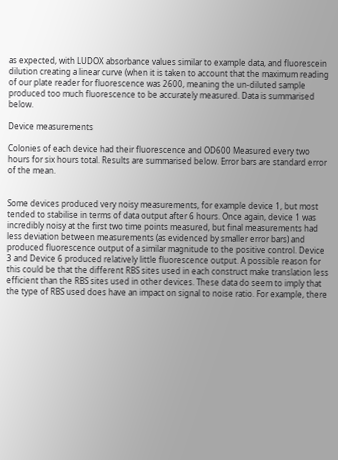as expected, with LUDOX absorbance values similar to example data, and fluorescein dilution creating a linear curve (when it is taken to account that the maximum reading of our plate reader for fluorescence was 2600, meaning the un-diluted sample produced too much fluorescence to be accurately measured. Data is summarised below.

Device measurements

Colonies of each device had their fluorescence and OD600 Measured every two hours for six hours total. Results are summarised below. Error bars are standard error of the mean.


Some devices produced very noisy measurements, for example device 1, but most tended to stabilise in terms of data output after 6 hours. Once again, device 1 was incredibly noisy at the first two time points measured, but final measurements had less deviation between measurements (as evidenced by smaller error bars) and produced fluorescence output of a similar magnitude to the positive control. Device 3 and Device 6 produced relatively little fluorescence output. A possible reason for this could be that the different RBS sites used in each construct make translation less efficient than the RBS sites used in other devices. These data do seem to imply that the type of RBS used does have an impact on signal to noise ratio. For example, there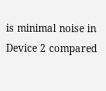is minimal noise in Device 2 compared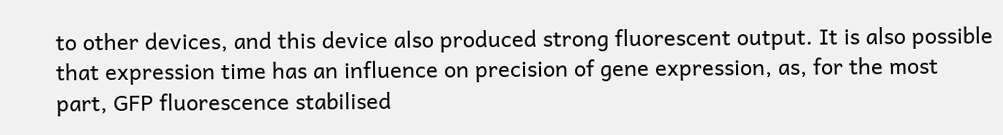to other devices, and this device also produced strong fluorescent output. It is also possible that expression time has an influence on precision of gene expression, as, for the most part, GFP fluorescence stabilised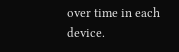over time in each device.